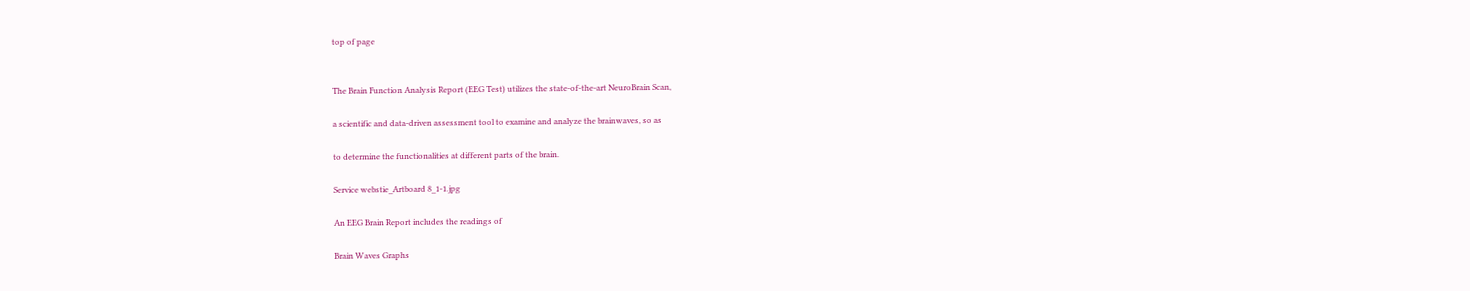top of page


The Brain Function Analysis Report (EEG Test) utilizes the state-of-the-art NeuroBrain Scan,

a scientific and data-driven assessment tool to examine and analyze the brainwaves, so as

to determine the functionalities at different parts of the brain.

Service webstie_Artboard 8_1-1.jpg

An EEG Brain Report includes the readings of

Brain Waves Graphs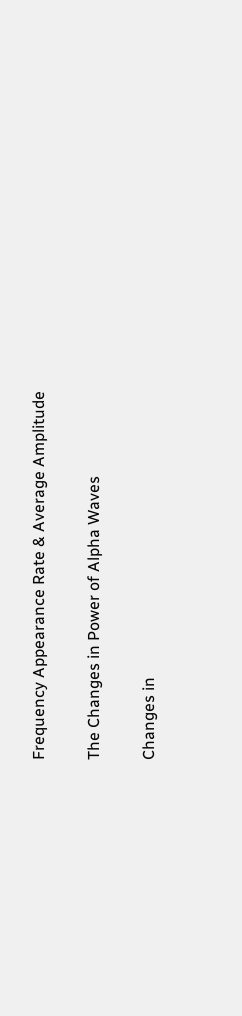Frequency Appearance Rate & Average Amplitude

The Changes in Power of Alpha Waves

Changes in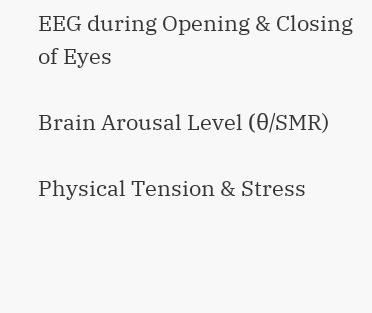EEG during Opening & Closing of Eyes

Brain Arousal Level (θ/SMR)

Physical Tension & Stress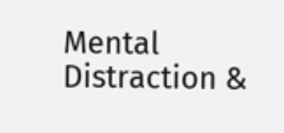Mental Distraction &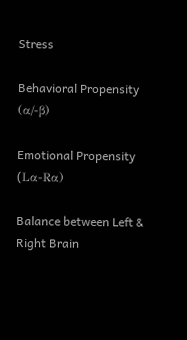Stress

Behavioral Propensity (α/-β)

Emotional Propensity (Lα-Rα)

Balance between Left & Right Brain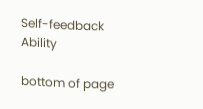Self-feedback Ability

bottom of page